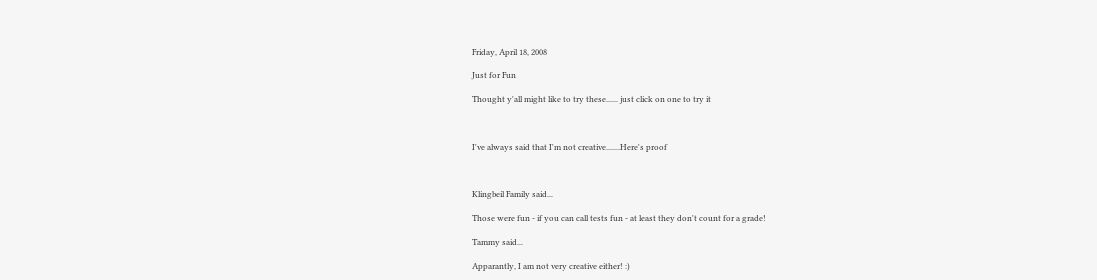Friday, April 18, 2008

Just for Fun

Thought y'all might like to try these...... just click on one to try it



I've always said that I'm not creative.......Here's proof



Klingbeil Family said...

Those were fun - if you can call tests fun - at least they don't count for a grade!

Tammy said...

Apparantly, I am not very creative either! :)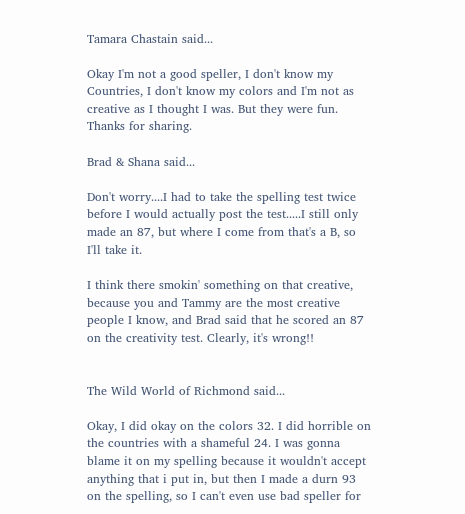Tamara Chastain said...

Okay I'm not a good speller, I don't know my Countries, I don't know my colors and I'm not as creative as I thought I was. But they were fun. Thanks for sharing.

Brad & Shana said...

Don't worry....I had to take the spelling test twice before I would actually post the test.....I still only made an 87, but where I come from that's a B, so I'll take it.

I think there smokin' something on that creative, because you and Tammy are the most creative people I know, and Brad said that he scored an 87 on the creativity test. Clearly, it's wrong!!


The Wild World of Richmond said...

Okay, I did okay on the colors 32. I did horrible on the countries with a shameful 24. I was gonna blame it on my spelling because it wouldn't accept anything that i put in, but then I made a durn 93 on the spelling, so I can't even use bad speller for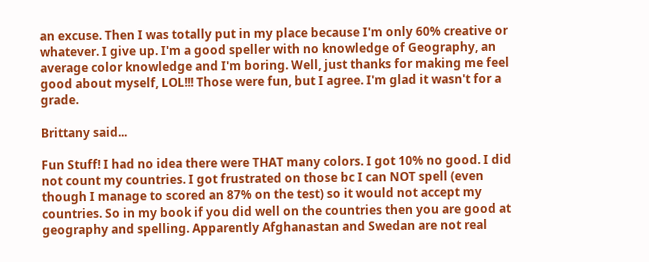an excuse. Then I was totally put in my place because I'm only 60% creative or whatever. I give up. I'm a good speller with no knowledge of Geography, an average color knowledge and I'm boring. Well, just thanks for making me feel good about myself, LOL!!! Those were fun, but I agree. I'm glad it wasn't for a grade.

Brittany said...

Fun Stuff! I had no idea there were THAT many colors. I got 10% no good. I did not count my countries. I got frustrated on those bc I can NOT spell (even though I manage to scored an 87% on the test) so it would not accept my countries. So in my book if you did well on the countries then you are good at geography and spelling. Apparently Afghanastan and Swedan are not real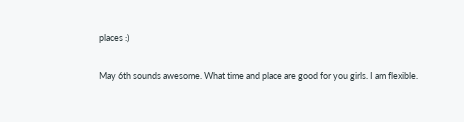places :)

May 6th sounds awesome. What time and place are good for you girls. I am flexible.